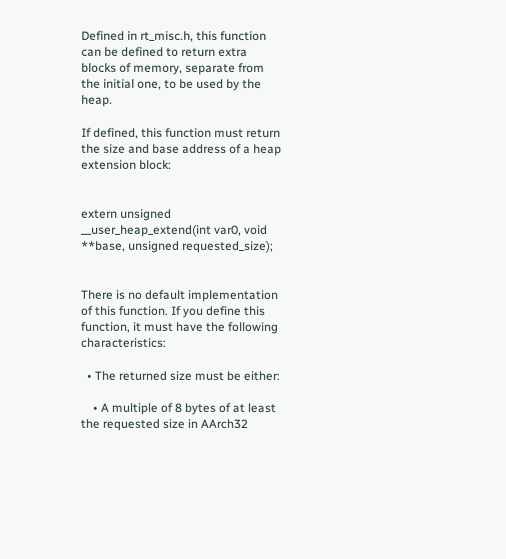Defined in rt_misc.h, this function can be defined to return extra blocks of memory, separate from the initial one, to be used by the heap.

If defined, this function must return the size and base address of a heap extension block:


extern unsigned __user_heap_extend(int var0, void **base, unsigned requested_size);


There is no default implementation of this function. If you define this function, it must have the following characteristics:

  • The returned size must be either:

    • A multiple of 8 bytes of at least the requested size in AArch32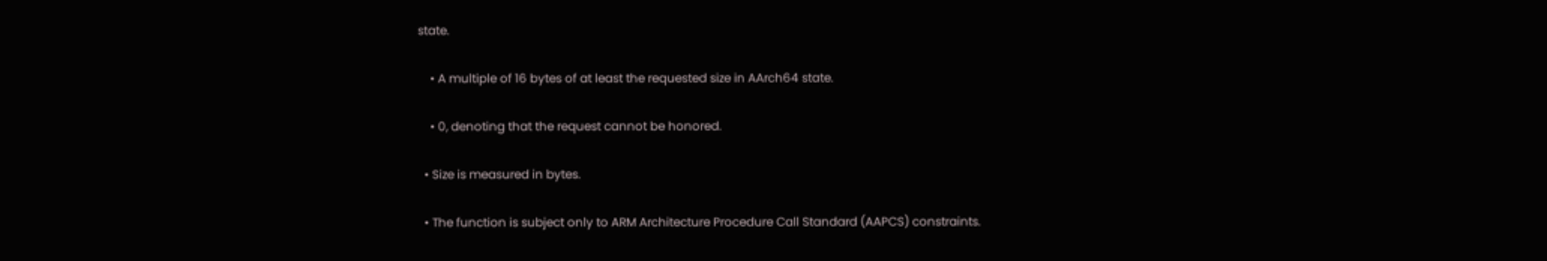state.

    • A multiple of 16 bytes of at least the requested size in AArch64 state.

    • 0, denoting that the request cannot be honored.

  • Size is measured in bytes.

  • The function is subject only to ARM Architecture Procedure Call Standard (AAPCS) constraints.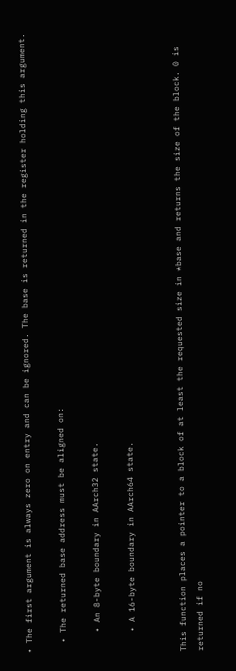• The first argument is always zero on entry and can be ignored. The base is returned in the register holding this argument.

  • The returned base address must be aligned on:

    • An 8-byte boundary in AArch32 state.

    • A 16-byte boundary in AArch64 state.


This function places a pointer to a block of at least the requested size in *base and returns the size of the block. 0 is returned if no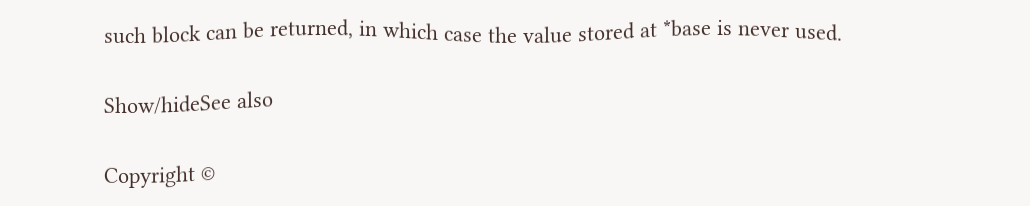such block can be returned, in which case the value stored at *base is never used.

Show/hideSee also

Copyright ©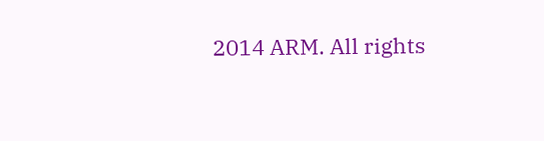2014 ARM. All rights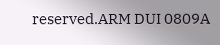reserved.ARM DUI 0809A